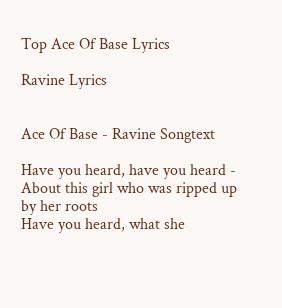Top Ace Of Base Lyrics

Ravine Lyrics


Ace Of Base - Ravine Songtext

Have you heard, have you heard -
About this girl who was ripped up
by her roots
Have you heard, what she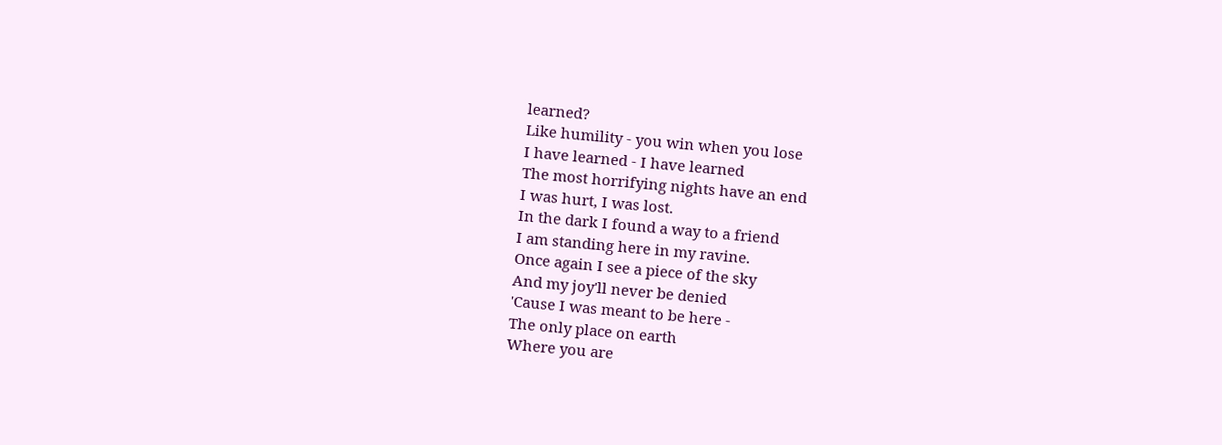learned?
Like humility - you win when you lose
I have learned - I have learned
The most horrifying nights have an end
I was hurt, I was lost.
In the dark I found a way to a friend
I am standing here in my ravine.
Once again I see a piece of the sky
And my joy'll never be denied
'Cause I was meant to be here -
The only place on earth
Where you are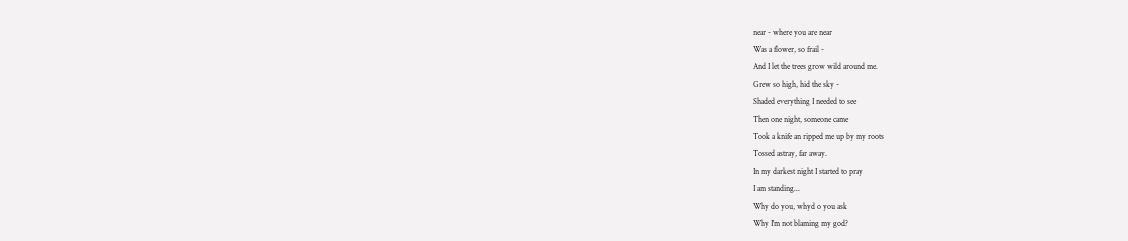near - where you are near
Was a flower, so frail -
And I let the trees grow wild around me.
Grew so high, hid the sky -
Shaded everything I needed to see
Then one night, someone came
Took a knife an ripped me up by my roots
Tossed astray, far away.
In my darkest night I started to pray
I am standing...
Why do you, whyd o you ask
Why I'm not blaming my god?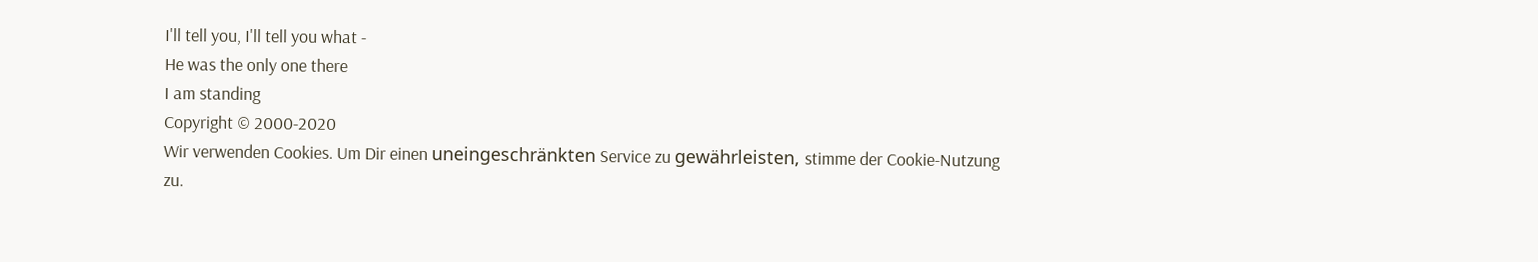I'll tell you, I'll tell you what -
He was the only one there
I am standing
Copyright © 2000-2020
Wir verwenden Cookies. Um Dir einen uneingeschränkten Service zu gewährleisten, stimme der Cookie-Nutzung zu.